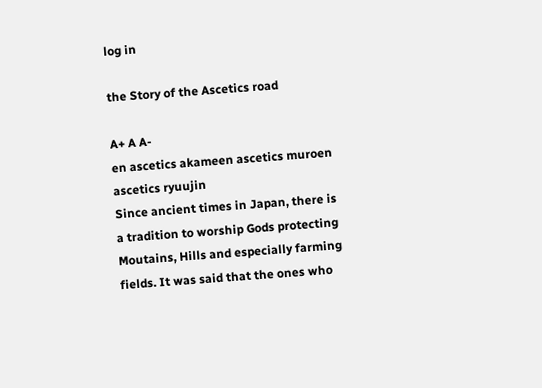log in

the Story of the Ascetics road

A+ A A-
en ascetics akameen ascetics muroen ascetics ryuujin
Since ancient times in Japan, there is a tradition to worship Gods protecting Moutains, Hills and especially farming fields. It was said that the ones who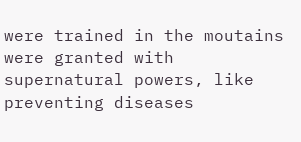were trained in the moutains were granted with supernatural powers, like preventing diseases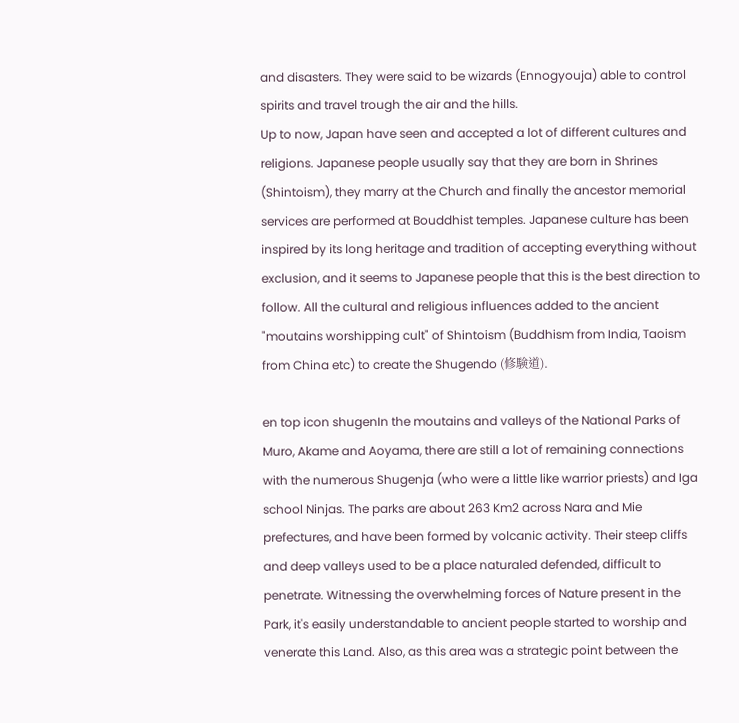and disasters. They were said to be wizards (Ennogyouja) able to control spirits and travel trough the air and the hills.
Up to now, Japan have seen and accepted a lot of different cultures and religions. Japanese people usually say that they are born in Shrines (Shintoism), they marry at the Church and finally the ancestor memorial services are performed at Bouddhist temples. Japanese culture has been inspired by its long heritage and tradition of accepting everything without exclusion, and it seems to Japanese people that this is the best direction to follow. All the cultural and religious influences added to the ancient "moutains worshipping cult" of Shintoism (Buddhism from India, Taoism from China etc) to create the Shugendo (修験道).

en top icon shugenIn the moutains and valleys of the National Parks of Muro, Akame and Aoyama, there are still a lot of remaining connections with the numerous Shugenja (who were a little like warrior priests) and Iga school Ninjas. The parks are about 263 Km2 across Nara and Mie prefectures, and have been formed by volcanic activity. Their steep cliffs and deep valleys used to be a place naturaled defended, difficult to penetrate. Witnessing the overwhelming forces of Nature present in the Park, it's easily understandable to ancient people started to worship and venerate this Land. Also, as this area was a strategic point between the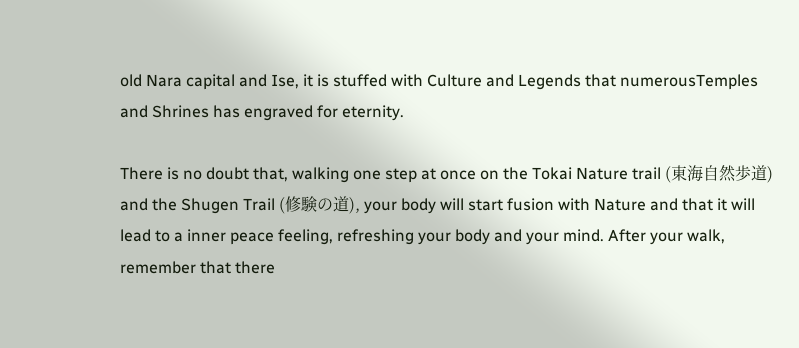old Nara capital and Ise, it is stuffed with Culture and Legends that numerousTemples and Shrines has engraved for eternity.

There is no doubt that, walking one step at once on the Tokai Nature trail (東海自然歩道) and the Shugen Trail (修験の道), your body will start fusion with Nature and that it will lead to a inner peace feeling, refreshing your body and your mind. After your walk, remember that there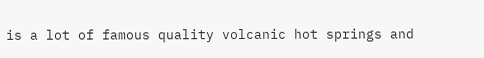is a lot of famous quality volcanic hot springs and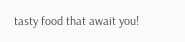tasty food that await you!